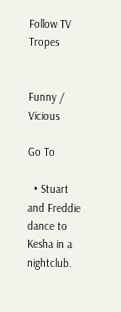Follow TV Tropes


Funny / Vicious

Go To

  • Stuart and Freddie dance to Kesha in a nightclub.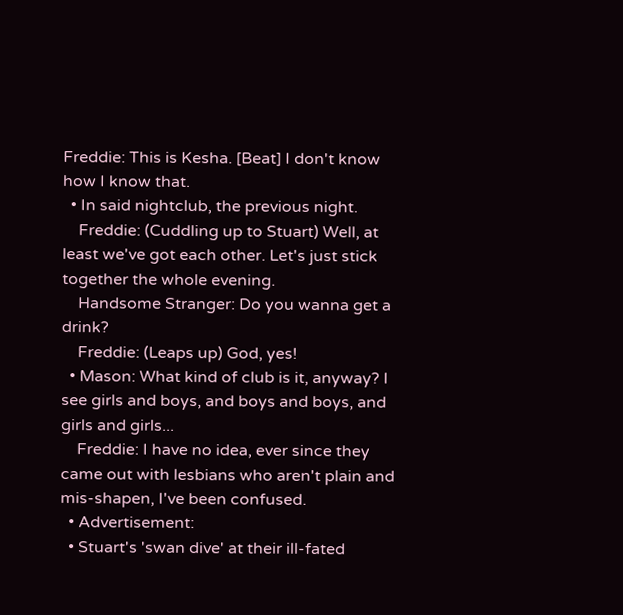Freddie: This is Kesha. [Beat] I don't know how I know that.
  • In said nightclub, the previous night.
    Freddie: (Cuddling up to Stuart) Well, at least we've got each other. Let's just stick together the whole evening.
    Handsome Stranger: Do you wanna get a drink?
    Freddie: (Leaps up) God, yes!
  • Mason: What kind of club is it, anyway? I see girls and boys, and boys and boys, and girls and girls...
    Freddie: I have no idea, ever since they came out with lesbians who aren't plain and mis-shapen, I've been confused.
  • Advertisement:
  • Stuart's 'swan dive' at their ill-fated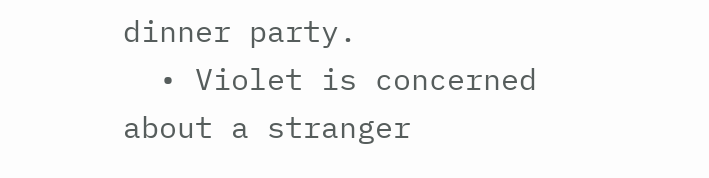dinner party.
  • Violet is concerned about a stranger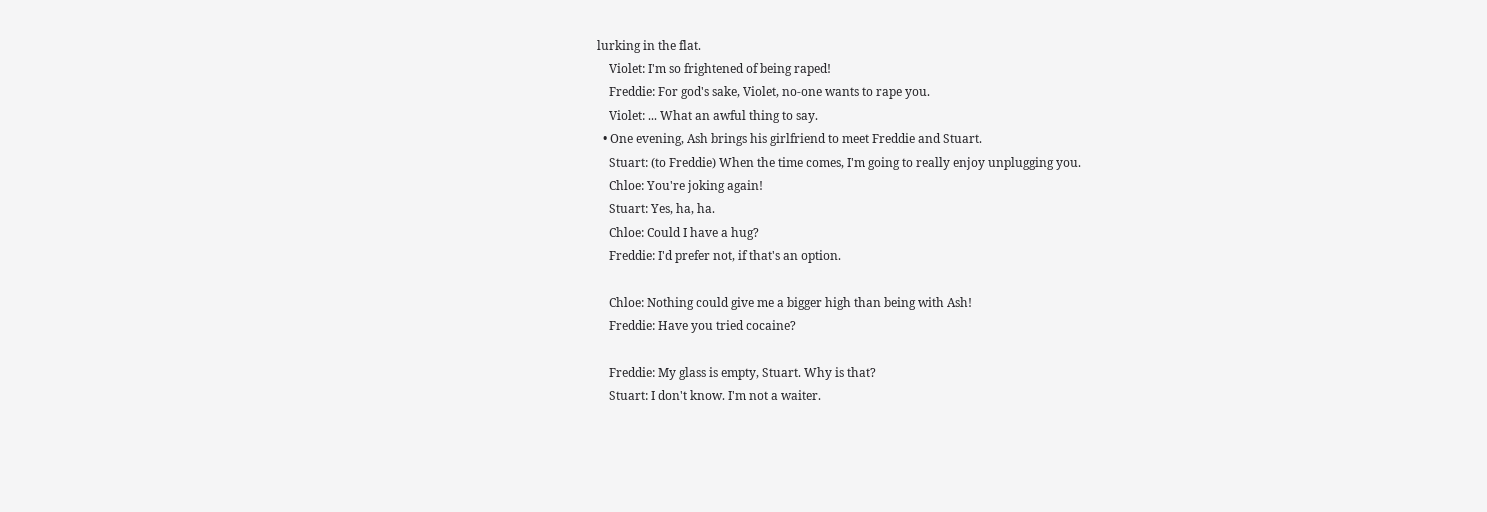lurking in the flat.
    Violet: I'm so frightened of being raped!
    Freddie: For god's sake, Violet, no-one wants to rape you.
    Violet: ... What an awful thing to say.
  • One evening, Ash brings his girlfriend to meet Freddie and Stuart.
    Stuart: (to Freddie) When the time comes, I'm going to really enjoy unplugging you.
    Chloe: You're joking again!
    Stuart: Yes, ha, ha.
    Chloe: Could I have a hug?
    Freddie: I'd prefer not, if that's an option.

    Chloe: Nothing could give me a bigger high than being with Ash!
    Freddie: Have you tried cocaine?

    Freddie: My glass is empty, Stuart. Why is that?
    Stuart: I don't know. I'm not a waiter.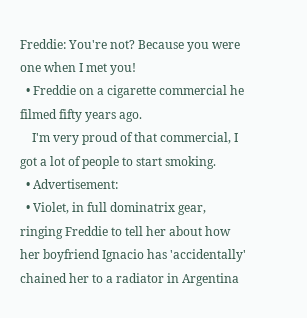Freddie: You're not? Because you were one when I met you!
  • Freddie on a cigarette commercial he filmed fifty years ago.
    I'm very proud of that commercial, I got a lot of people to start smoking.
  • Advertisement:
  • Violet, in full dominatrix gear, ringing Freddie to tell her about how her boyfriend Ignacio has 'accidentally' chained her to a radiator in Argentina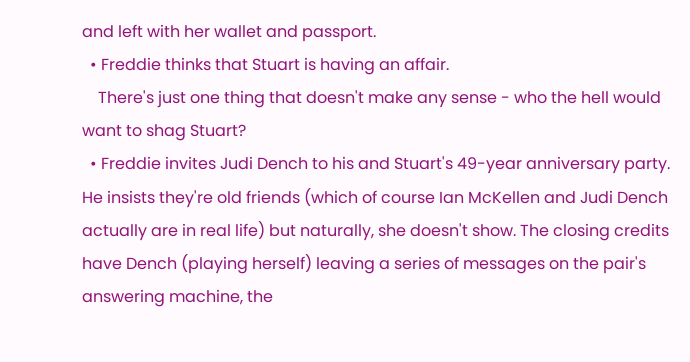and left with her wallet and passport.
  • Freddie thinks that Stuart is having an affair.
    There's just one thing that doesn't make any sense - who the hell would want to shag Stuart?
  • Freddie invites Judi Dench to his and Stuart's 49-year anniversary party. He insists they're old friends (which of course Ian McKellen and Judi Dench actually are in real life) but naturally, she doesn't show. The closing credits have Dench (playing herself) leaving a series of messages on the pair's answering machine, the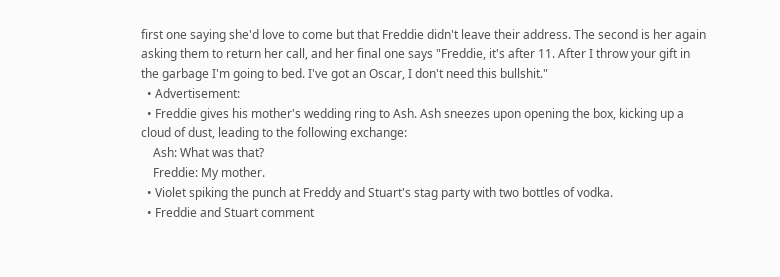first one saying she'd love to come but that Freddie didn't leave their address. The second is her again asking them to return her call, and her final one says "Freddie, it's after 11. After I throw your gift in the garbage I'm going to bed. I've got an Oscar, I don't need this bullshit."
  • Advertisement:
  • Freddie gives his mother's wedding ring to Ash. Ash sneezes upon opening the box, kicking up a cloud of dust, leading to the following exchange:
    Ash: What was that?
    Freddie: My mother.
  • Violet spiking the punch at Freddy and Stuart's stag party with two bottles of vodka.
  • Freddie and Stuart comment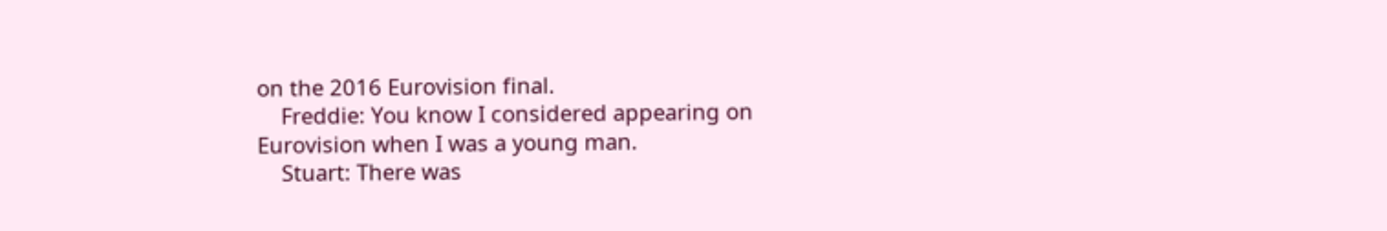on the 2016 Eurovision final.
    Freddie: You know I considered appearing on Eurovision when I was a young man.
    Stuart: There was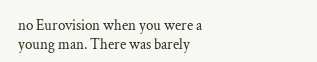no Eurovision when you were a young man. There was barely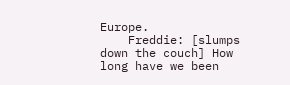Europe.
    Freddie: [slumps down the couch] How long have we been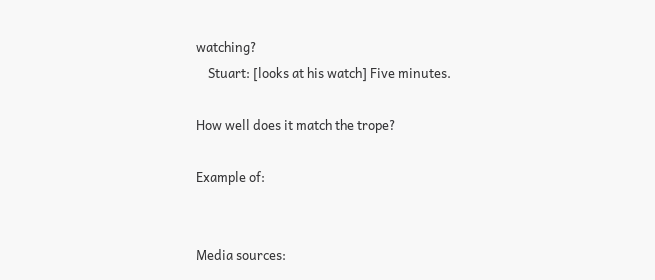watching?
    Stuart: [looks at his watch] Five minutes.

How well does it match the trope?

Example of:


Media sources: